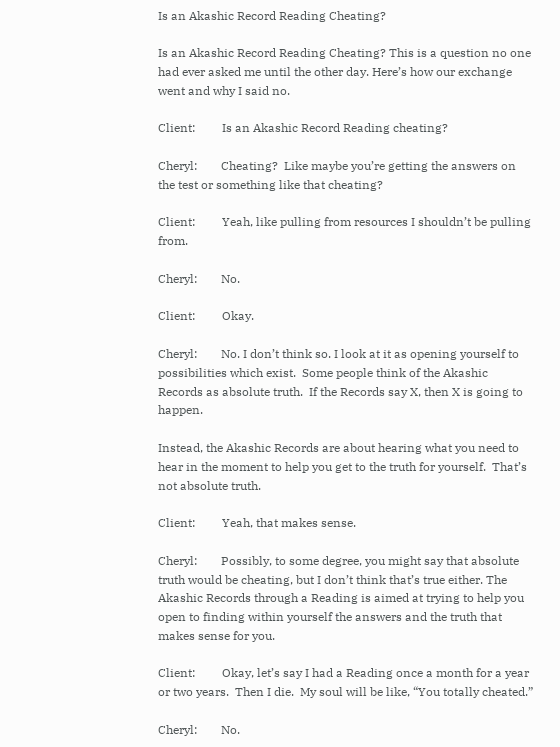Is an Akashic Record Reading Cheating?

Is an Akashic Record Reading Cheating? This is a question no one had ever asked me until the other day. Here’s how our exchange went and why I said no.

Client:         Is an Akashic Record Reading cheating?

Cheryl:        Cheating?  Like maybe you’re getting the answers on the test or something like that cheating?

Client:         Yeah, like pulling from resources I shouldn’t be pulling from.

Cheryl:        No.

Client:         Okay.

Cheryl:        No. I don’t think so. I look at it as opening yourself to possibilities which exist.  Some people think of the Akashic Records as absolute truth.  If the Records say X, then X is going to happen.

Instead, the Akashic Records are about hearing what you need to hear in the moment to help you get to the truth for yourself.  That’s not absolute truth.

Client:         Yeah, that makes sense.

Cheryl:        Possibly, to some degree, you might say that absolute truth would be cheating, but I don’t think that’s true either. The Akashic Records through a Reading is aimed at trying to help you open to finding within yourself the answers and the truth that makes sense for you.

Client:         Okay, let’s say I had a Reading once a month for a year or two years.  Then I die.  My soul will be like, “You totally cheated.”

Cheryl:        No.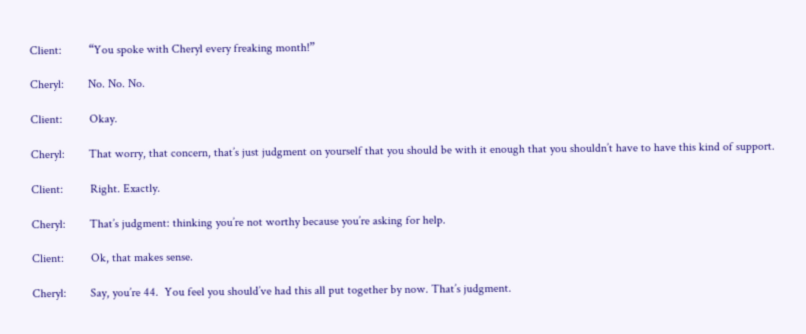Client:         “You spoke with Cheryl every freaking month!”

Cheryl:        No. No. No.

Client:         Okay.

Cheryl:        That worry, that concern, that’s just judgment on yourself that you should be with it enough that you shouldn’t have to have this kind of support.

Client:         Right. Exactly.

Cheryl:        That’s judgment: thinking you’re not worthy because you’re asking for help.

Client:         Ok, that makes sense.

Cheryl:        Say, you’re 44.  You feel you should’ve had this all put together by now. That’s judgment.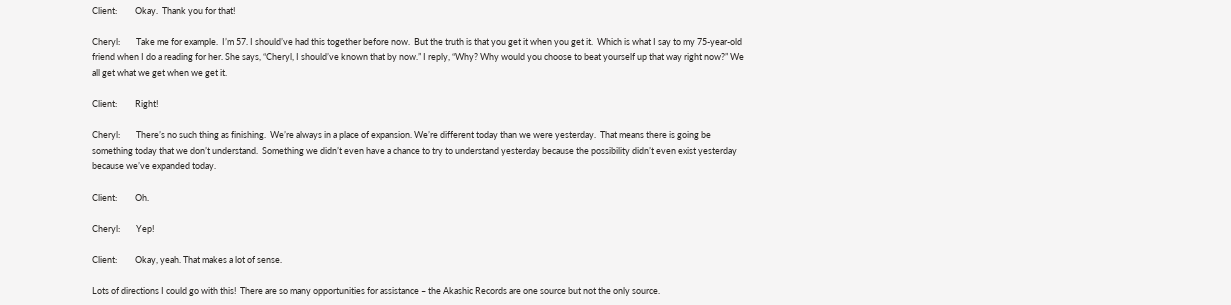Client:         Okay.  Thank you for that!

Cheryl:        Take me for example.  I’m 57. I should’ve had this together before now.  But the truth is that you get it when you get it.  Which is what I say to my 75-year-old friend when I do a reading for her. She says, “Cheryl, I should’ve known that by now.” I reply, “Why? Why would you choose to beat yourself up that way right now?” We all get what we get when we get it.

Client:         Right!

Cheryl:        There’s no such thing as finishing.  We’re always in a place of expansion. We’re different today than we were yesterday.  That means there is going be something today that we don’t understand.  Something we didn’t even have a chance to try to understand yesterday because the possibility didn’t even exist yesterday because we’ve expanded today.

Client:         Oh.

Cheryl:        Yep!

Client:         Okay, yeah. That makes a lot of sense.

Lots of directions I could go with this!  There are so many opportunities for assistance – the Akashic Records are one source but not the only source.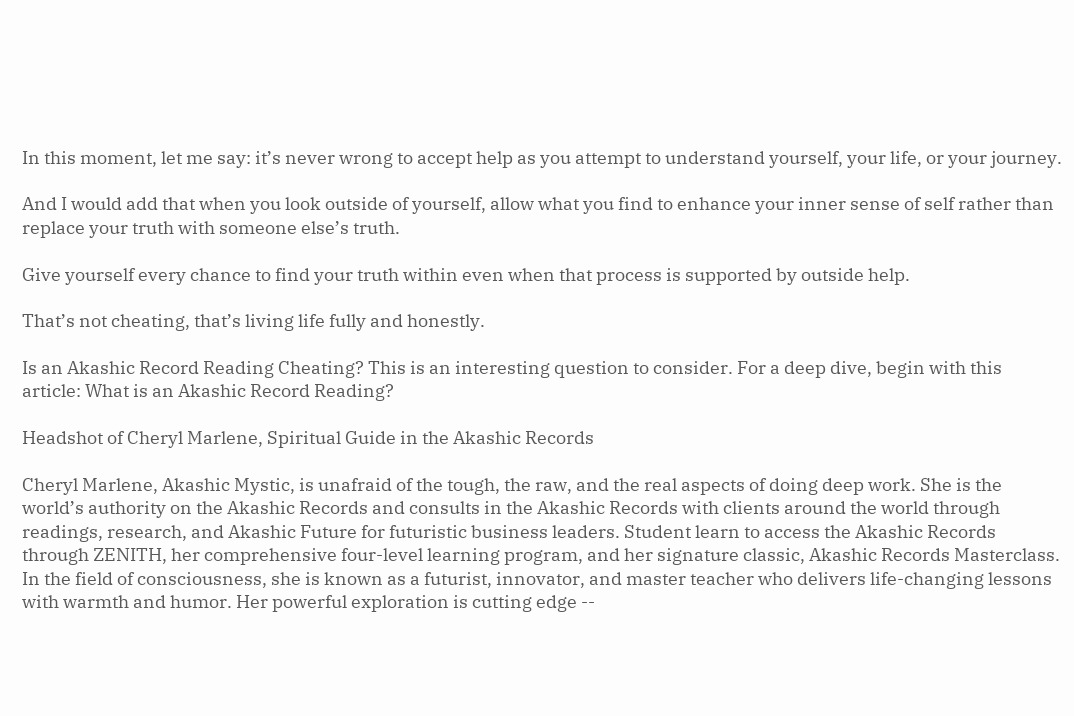In this moment, let me say: it’s never wrong to accept help as you attempt to understand yourself, your life, or your journey.

And I would add that when you look outside of yourself, allow what you find to enhance your inner sense of self rather than replace your truth with someone else’s truth.

Give yourself every chance to find your truth within even when that process is supported by outside help.

That’s not cheating, that’s living life fully and honestly.

Is an Akashic Record Reading Cheating? This is an interesting question to consider. For a deep dive, begin with this article: What is an Akashic Record Reading?

Headshot of Cheryl Marlene, Spiritual Guide in the Akashic Records

Cheryl Marlene, Akashic Mystic, is unafraid of the tough, the raw, and the real aspects of doing deep work. She is the world’s authority on the Akashic Records and consults in the Akashic Records with clients around the world through readings, research, and Akashic Future for futuristic business leaders. Student learn to access the Akashic Records through ZENITH, her comprehensive four-level learning program, and her signature classic, Akashic Records Masterclass. In the field of consciousness, she is known as a futurist, innovator, and master teacher who delivers life-changing lessons with warmth and humor. Her powerful exploration is cutting edge --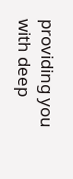providing you with deep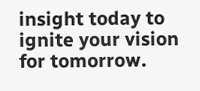insight today to ignite your vision for tomorrow.